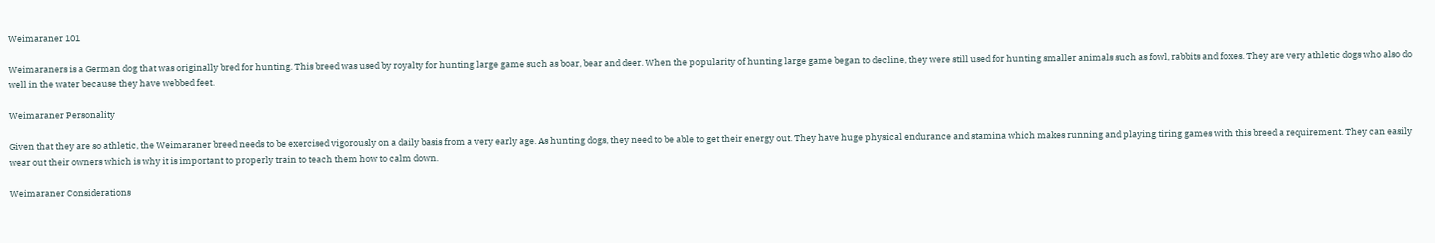Weimaraner 101

Weimaraners is a German dog that was originally bred for hunting. This breed was used by royalty for hunting large game such as boar, bear and deer. When the popularity of hunting large game began to decline, they were still used for hunting smaller animals such as fowl, rabbits and foxes. They are very athletic dogs who also do well in the water because they have webbed feet.

Weimaraner Personality

Given that they are so athletic, the Weimaraner breed needs to be exercised vigorously on a daily basis from a very early age. As hunting dogs, they need to be able to get their energy out. They have huge physical endurance and stamina which makes running and playing tiring games with this breed a requirement. They can easily wear out their owners which is why it is important to properly train to teach them how to calm down.

Weimaraner Considerations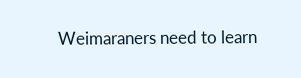Weimaraners need to learn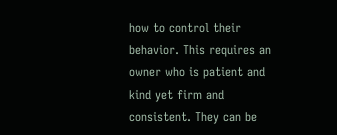how to control their behavior. This requires an owner who is patient and kind yet firm and consistent. They can be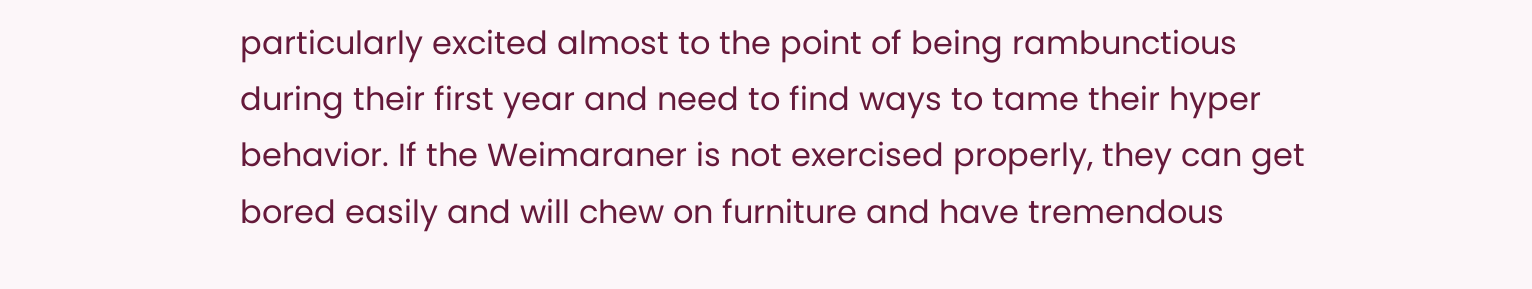particularly excited almost to the point of being rambunctious during their first year and need to find ways to tame their hyper behavior. If the Weimaraner is not exercised properly, they can get bored easily and will chew on furniture and have tremendous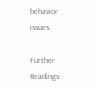behavior issues.

Further Readings: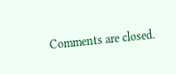Comments are closed.